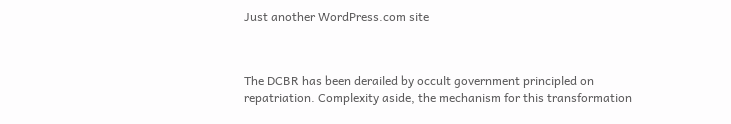Just another WordPress.com site



The DCBR has been derailed by occult government principled on repatriation. Complexity aside, the mechanism for this transformation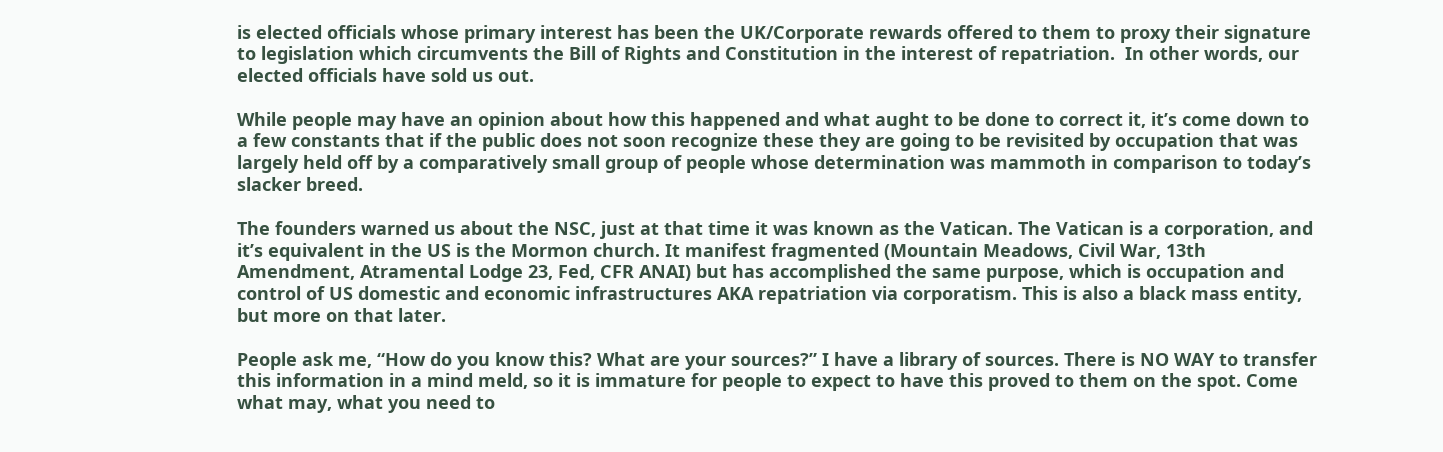is elected officials whose primary interest has been the UK/Corporate rewards offered to them to proxy their signature to legislation which circumvents the Bill of Rights and Constitution in the interest of repatriation.  In other words, our elected officials have sold us out.

While people may have an opinion about how this happened and what aught to be done to correct it, it’s come down to a few constants that if the public does not soon recognize these they are going to be revisited by occupation that was largely held off by a comparatively small group of people whose determination was mammoth in comparison to today’s slacker breed.

The founders warned us about the NSC, just at that time it was known as the Vatican. The Vatican is a corporation, and it’s equivalent in the US is the Mormon church. It manifest fragmented (Mountain Meadows, Civil War, 13th Amendment, Atramental Lodge 23, Fed, CFR ANAI) but has accomplished the same purpose, which is occupation and control of US domestic and economic infrastructures AKA repatriation via corporatism. This is also a black mass entity, but more on that later.

People ask me, “How do you know this? What are your sources?” I have a library of sources. There is NO WAY to transfer this information in a mind meld, so it is immature for people to expect to have this proved to them on the spot. Come what may, what you need to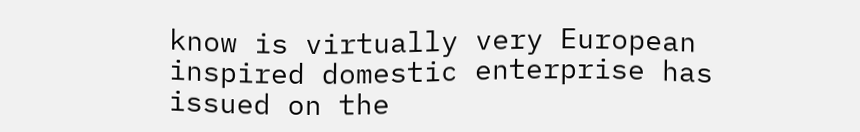know is virtually very European inspired domestic enterprise has issued on the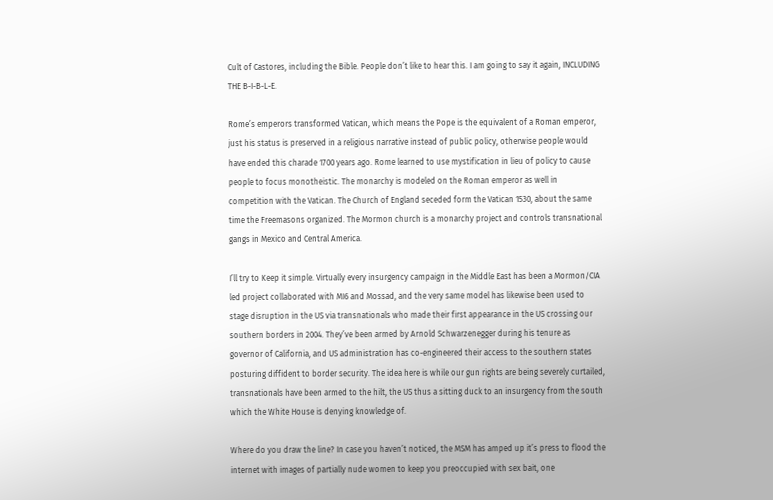Cult of Castores, including the Bible. People don’t like to hear this. I am going to say it again, INCLUDING THE B-I-B-L-E.

Rome’s emperors transformed Vatican, which means the Pope is the equivalent of a Roman emperor, just his status is preserved in a religious narrative instead of public policy, otherwise people would have ended this charade 1700 years ago. Rome learned to use mystification in lieu of policy to cause people to focus monotheistic. The monarchy is modeled on the Roman emperor as well in competition with the Vatican. The Church of England seceded form the Vatican 1530, about the same time the Freemasons organized. The Mormon church is a monarchy project and controls transnational gangs in Mexico and Central America.

I’ll try to Keep it simple. Virtually every insurgency campaign in the Middle East has been a Mormon/CIA led project collaborated with MI6 and Mossad, and the very same model has likewise been used to stage disruption in the US via transnationals who made their first appearance in the US crossing our southern borders in 2004. They’ve been armed by Arnold Schwarzenegger during his tenure as governor of California, and US administration has co-engineered their access to the southern states posturing diffident to border security. The idea here is while our gun rights are being severely curtailed, transnationals have been armed to the hilt, the US thus a sitting duck to an insurgency from the south which the White House is denying knowledge of.

Where do you draw the line? In case you haven’t noticed, the MSM has amped up it’s press to flood the internet with images of partially nude women to keep you preoccupied with sex bait, one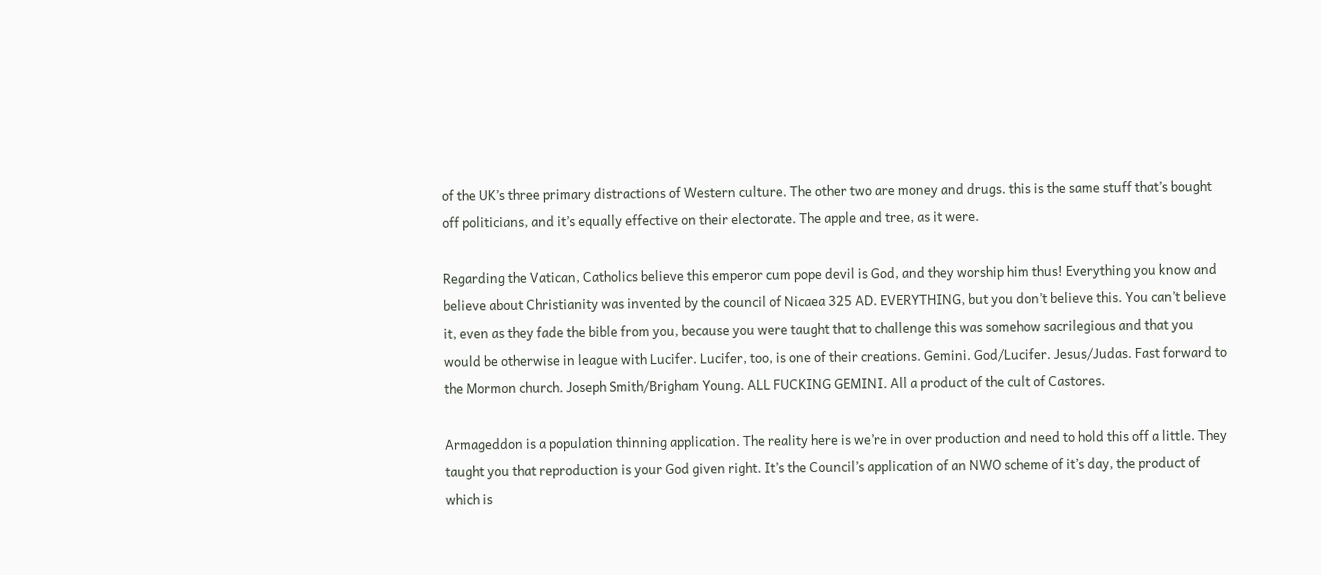of the UK’s three primary distractions of Western culture. The other two are money and drugs. this is the same stuff that’s bought off politicians, and it’s equally effective on their electorate. The apple and tree, as it were.

Regarding the Vatican, Catholics believe this emperor cum pope devil is God, and they worship him thus! Everything you know and believe about Christianity was invented by the council of Nicaea 325 AD. EVERYTHING, but you don’t believe this. You can’t believe it, even as they fade the bible from you, because you were taught that to challenge this was somehow sacrilegious and that you would be otherwise in league with Lucifer. Lucifer, too, is one of their creations. Gemini. God/Lucifer. Jesus/Judas. Fast forward to the Mormon church. Joseph Smith/Brigham Young. ALL FUCKING GEMINI. All a product of the cult of Castores.

Armageddon is a population thinning application. The reality here is we’re in over production and need to hold this off a little. They taught you that reproduction is your God given right. It’s the Council’s application of an NWO scheme of it’s day, the product of which is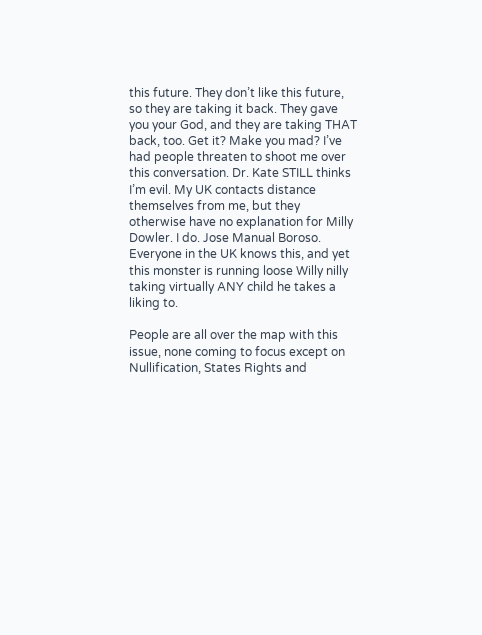this future. They don’t like this future, so they are taking it back. They gave you your God, and they are taking THAT back, too. Get it? Make you mad? I’ve had people threaten to shoot me over this conversation. Dr. Kate STILL thinks I’m evil. My UK contacts distance themselves from me, but they otherwise have no explanation for Milly Dowler. I do. Jose Manual Boroso. Everyone in the UK knows this, and yet this monster is running loose Willy nilly taking virtually ANY child he takes a liking to.

People are all over the map with this issue, none coming to focus except on Nullification, States Rights and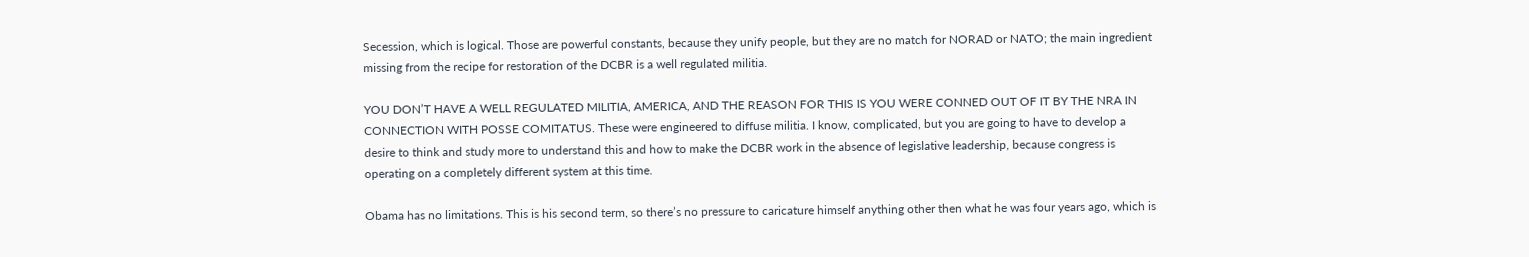Secession, which is logical. Those are powerful constants, because they unify people, but they are no match for NORAD or NATO; the main ingredient missing from the recipe for restoration of the DCBR is a well regulated militia.

YOU DON’T HAVE A WELL REGULATED MILITIA, AMERICA, AND THE REASON FOR THIS IS YOU WERE CONNED OUT OF IT BY THE NRA IN CONNECTION WITH POSSE COMITATUS. These were engineered to diffuse militia. I know, complicated, but you are going to have to develop a desire to think and study more to understand this and how to make the DCBR work in the absence of legislative leadership, because congress is operating on a completely different system at this time.

Obama has no limitations. This is his second term, so there’s no pressure to caricature himself anything other then what he was four years ago, which is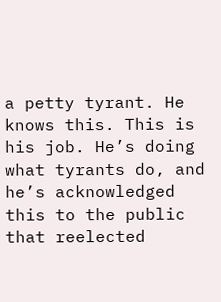a petty tyrant. He knows this. This is his job. He’s doing what tyrants do, and he’s acknowledged this to the public that reelected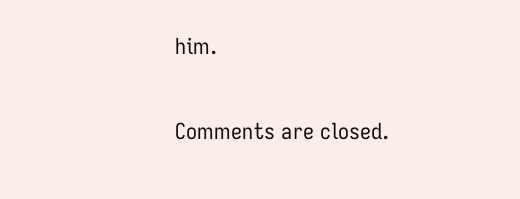him.


Comments are closed.